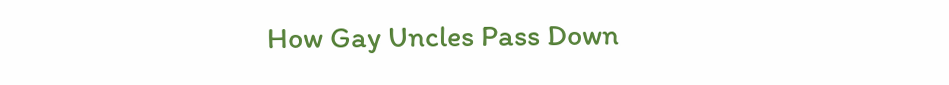How Gay Uncles Pass Down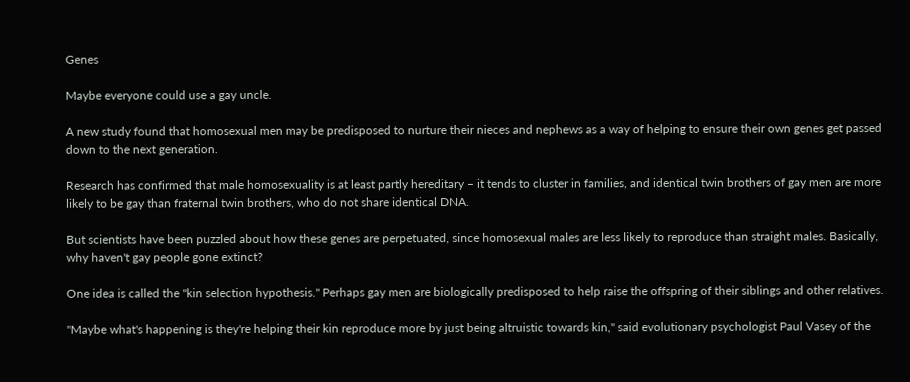Genes

Maybe everyone could use a gay uncle.

A new study found that homosexual men may be predisposed to nurture their nieces and nephews as a way of helping to ensure their own genes get passed down to the next generation.

Research has confirmed that male homosexuality is at least partly hereditary – it tends to cluster in families, and identical twin brothers of gay men are more likely to be gay than fraternal twin brothers, who do not share identical DNA.

But scientists have been puzzled about how these genes are perpetuated, since homosexual males are less likely to reproduce than straight males. Basically, why haven't gay people gone extinct?

One idea is called the "kin selection hypothesis." Perhaps gay men are biologically predisposed to help raise the offspring of their siblings and other relatives.

"Maybe what's happening is they're helping their kin reproduce more by just being altruistic towards kin," said evolutionary psychologist Paul Vasey of the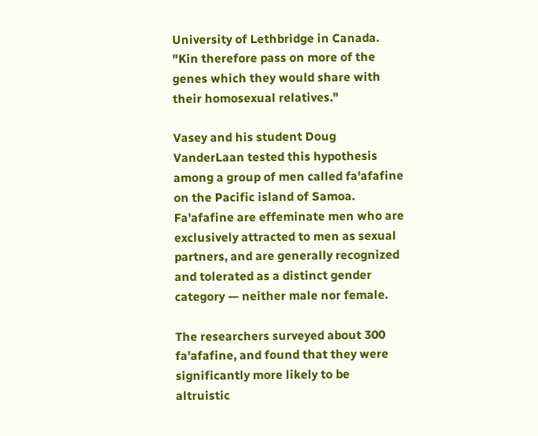University of Lethbridge in Canada. "Kin therefore pass on more of the genes which they would share with their homosexual relatives."

Vasey and his student Doug VanderLaan tested this hypothesis among a group of men called fa'afafine on the Pacific island of Samoa. Fa'afafine are effeminate men who are exclusively attracted to men as sexual partners, and are generally recognized and tolerated as a distinct gender category — neither male nor female.

The researchers surveyed about 300 fa'afafine, and found that they were significantly more likely to be altruistic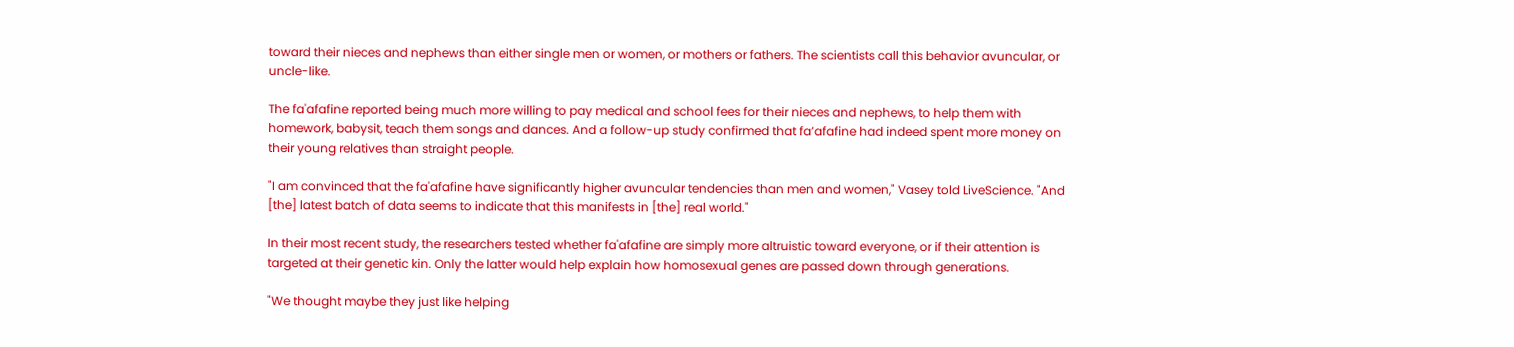toward their nieces and nephews than either single men or women, or mothers or fathers. The scientists call this behavior avuncular, or uncle-like.

The fa'afafine reported being much more willing to pay medical and school fees for their nieces and nephews, to help them with homework, babysit, teach them songs and dances. And a follow-up study confirmed that fa’afafine had indeed spent more money on their young relatives than straight people.

"I am convinced that the fa'afafine have significantly higher avuncular tendencies than men and women," Vasey told LiveScience. "And [the] latest batch of data seems to indicate that this manifests in [the] real world."

In their most recent study, the researchers tested whether fa'afafine are simply more altruistic toward everyone, or if their attention is targeted at their genetic kin. Only the latter would help explain how homosexual genes are passed down through generations.

"We thought maybe they just like helping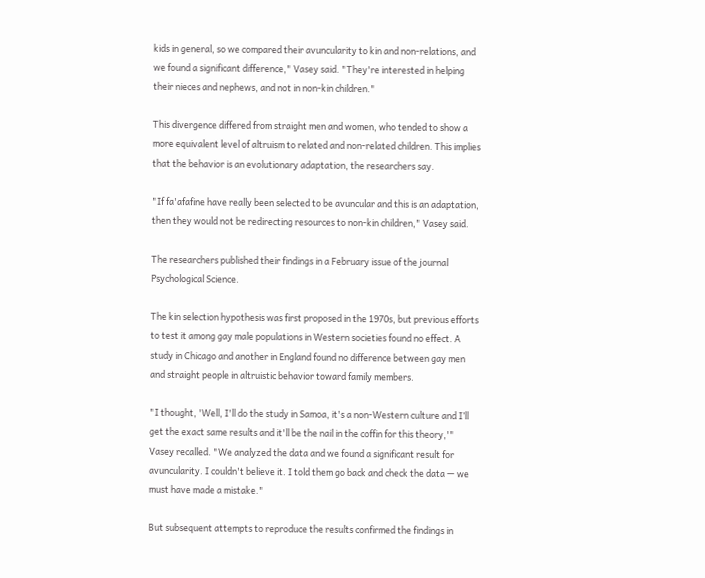kids in general, so we compared their avuncularity to kin and non-relations, and we found a significant difference," Vasey said. "They're interested in helping their nieces and nephews, and not in non-kin children."

This divergence differed from straight men and women, who tended to show a more equivalent level of altruism to related and non-related children. This implies that the behavior is an evolutionary adaptation, the researchers say.

"If fa'afafine have really been selected to be avuncular and this is an adaptation, then they would not be redirecting resources to non-kin children," Vasey said.

The researchers published their findings in a February issue of the journal Psychological Science.

The kin selection hypothesis was first proposed in the 1970s, but previous efforts to test it among gay male populations in Western societies found no effect. A study in Chicago and another in England found no difference between gay men and straight people in altruistic behavior toward family members.

"I thought, 'Well, I'll do the study in Samoa, it's a non-Western culture and I’ll get the exact same results and it'll be the nail in the coffin for this theory,'" Vasey recalled. "We analyzed the data and we found a significant result for avuncularity. I couldn't believe it. I told them go back and check the data — we must have made a mistake."

But subsequent attempts to reproduce the results confirmed the findings in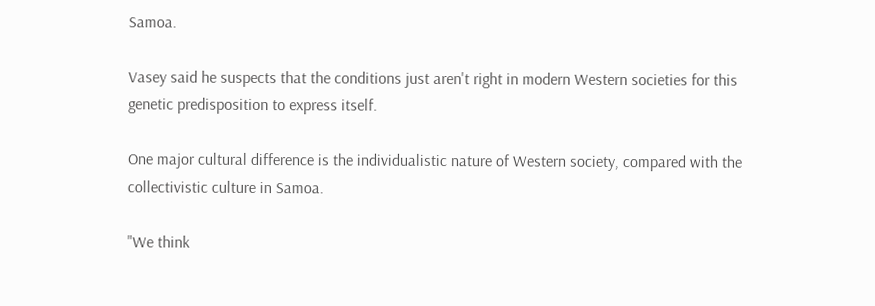Samoa.

Vasey said he suspects that the conditions just aren't right in modern Western societies for this genetic predisposition to express itself.

One major cultural difference is the individualistic nature of Western society, compared with the collectivistic culture in Samoa.

"We think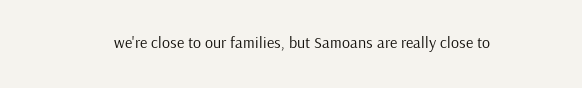we're close to our families, but Samoans are really close to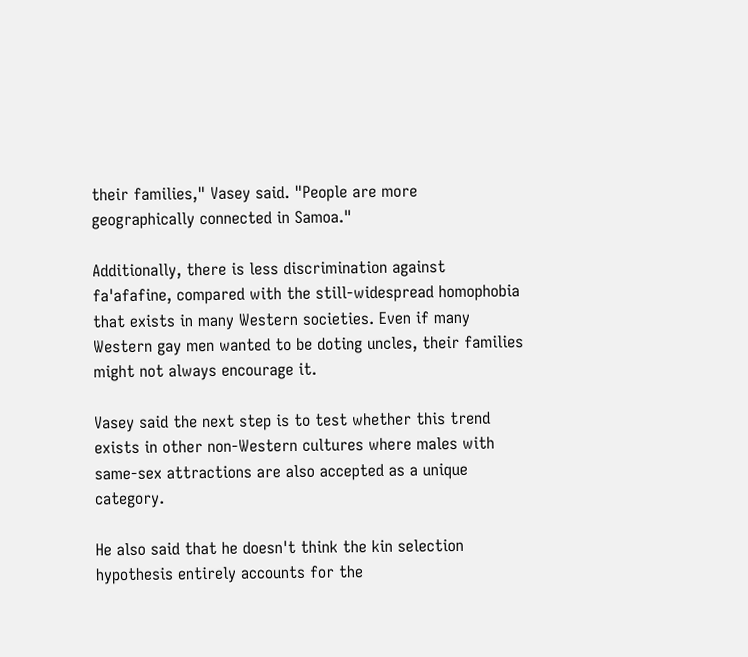their families," Vasey said. "People are more geographically connected in Samoa."

Additionally, there is less discrimination against fa'afafine, compared with the still-widespread homophobia that exists in many Western societies. Even if many Western gay men wanted to be doting uncles, their families might not always encourage it.

Vasey said the next step is to test whether this trend exists in other non-Western cultures where males with same-sex attractions are also accepted as a unique category.

He also said that he doesn't think the kin selection hypothesis entirely accounts for the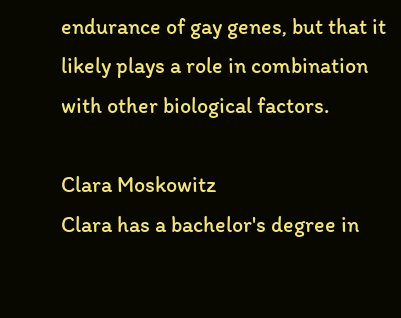endurance of gay genes, but that it likely plays a role in combination with other biological factors.

Clara Moskowitz
Clara has a bachelor's degree in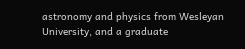astronomy and physics from Wesleyan University, and a graduate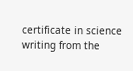certificate in science writing from the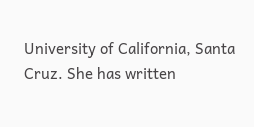University of California, Santa Cruz. She has written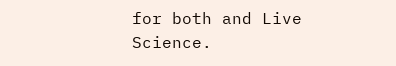for both and Live Science.